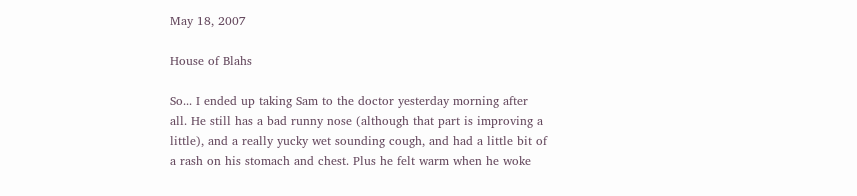May 18, 2007

House of Blahs

So... I ended up taking Sam to the doctor yesterday morning after all. He still has a bad runny nose (although that part is improving a little), and a really yucky wet sounding cough, and had a little bit of a rash on his stomach and chest. Plus he felt warm when he woke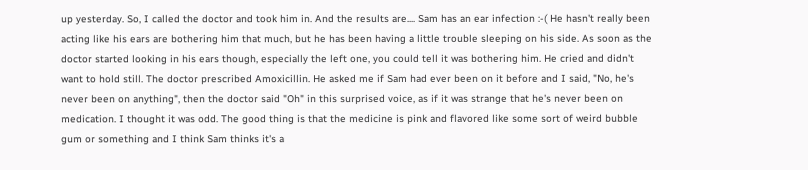up yesterday. So, I called the doctor and took him in. And the results are.... Sam has an ear infection :-( He hasn't really been acting like his ears are bothering him that much, but he has been having a little trouble sleeping on his side. As soon as the doctor started looking in his ears though, especially the left one, you could tell it was bothering him. He cried and didn't want to hold still. The doctor prescribed Amoxicillin. He asked me if Sam had ever been on it before and I said, "No, he's never been on anything", then the doctor said "Oh" in this surprised voice, as if it was strange that he's never been on medication. I thought it was odd. The good thing is that the medicine is pink and flavored like some sort of weird bubble gum or something and I think Sam thinks it's a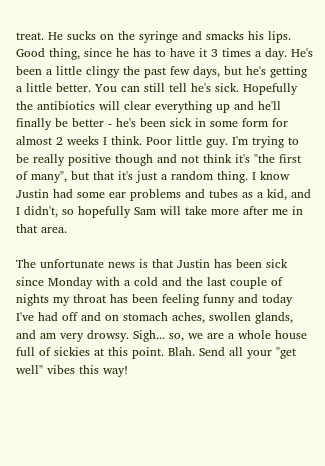treat. He sucks on the syringe and smacks his lips. Good thing, since he has to have it 3 times a day. He's been a little clingy the past few days, but he's getting a little better. You can still tell he's sick. Hopefully the antibiotics will clear everything up and he'll finally be better - he's been sick in some form for almost 2 weeks I think. Poor little guy. I'm trying to be really positive though and not think it's "the first of many", but that it's just a random thing. I know Justin had some ear problems and tubes as a kid, and I didn't, so hopefully Sam will take more after me in that area.

The unfortunate news is that Justin has been sick since Monday with a cold and the last couple of nights my throat has been feeling funny and today I've had off and on stomach aches, swollen glands, and am very drowsy. Sigh... so, we are a whole house full of sickies at this point. Blah. Send all your "get well" vibes this way!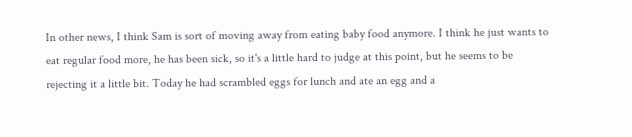In other news, I think Sam is sort of moving away from eating baby food anymore. I think he just wants to eat regular food more, he has been sick, so it's a little hard to judge at this point, but he seems to be rejecting it a little bit. Today he had scrambled eggs for lunch and ate an egg and a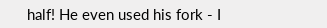half! He even used his fork - I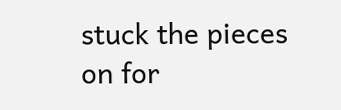stuck the pieces on for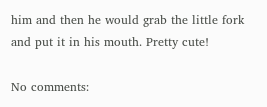him and then he would grab the little fork and put it in his mouth. Pretty cute!

No comments: